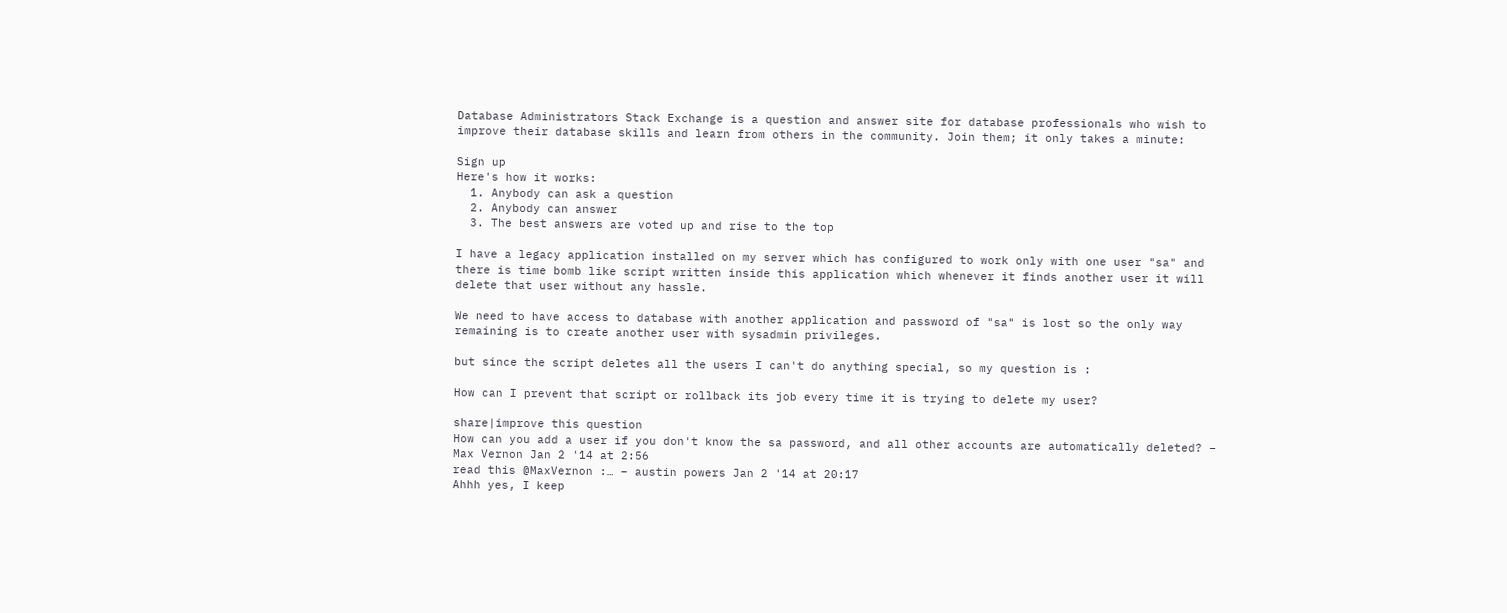Database Administrators Stack Exchange is a question and answer site for database professionals who wish to improve their database skills and learn from others in the community. Join them; it only takes a minute:

Sign up
Here's how it works:
  1. Anybody can ask a question
  2. Anybody can answer
  3. The best answers are voted up and rise to the top

I have a legacy application installed on my server which has configured to work only with one user "sa" and there is time bomb like script written inside this application which whenever it finds another user it will delete that user without any hassle.

We need to have access to database with another application and password of "sa" is lost so the only way remaining is to create another user with sysadmin privileges.

but since the script deletes all the users I can't do anything special, so my question is :

How can I prevent that script or rollback its job every time it is trying to delete my user?

share|improve this question
How can you add a user if you don't know the sa password, and all other accounts are automatically deleted? – Max Vernon Jan 2 '14 at 2:56
read this @MaxVernon :… – austin powers Jan 2 '14 at 20:17
Ahhh yes, I keep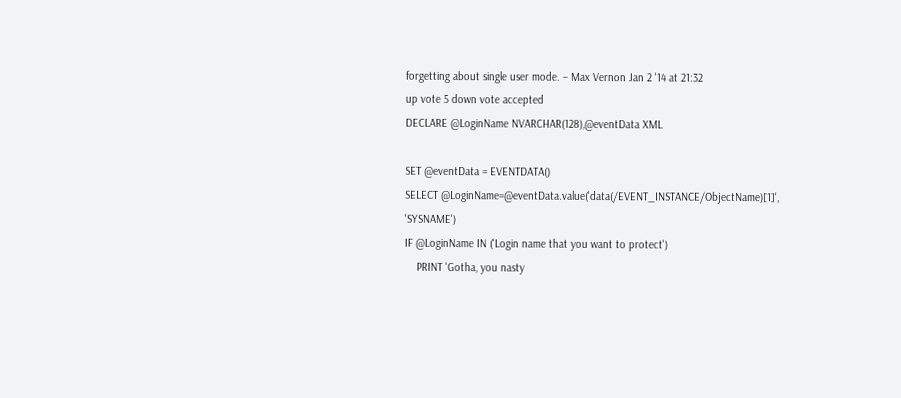forgetting about single user mode. – Max Vernon Jan 2 '14 at 21:32
up vote 5 down vote accepted
DECLARE @LoginName NVARCHAR(128),@eventData XML

SET @eventData = EVENTDATA()
SELECT @LoginName=@eventData.value('data(/EVENT_INSTANCE/ObjectName)[1]', 'SYSNAME')
IF @LoginName IN ('Login name that you want to protect')
    PRINT 'Gotha, you nasty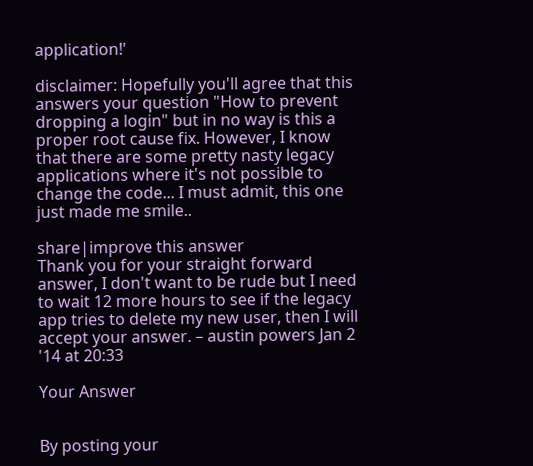application!'

disclaimer: Hopefully you'll agree that this answers your question "How to prevent dropping a login" but in no way is this a proper root cause fix. However, I know that there are some pretty nasty legacy applications where it's not possible to change the code... I must admit, this one just made me smile..

share|improve this answer
Thank you for your straight forward answer, I don't want to be rude but I need to wait 12 more hours to see if the legacy app tries to delete my new user, then I will accept your answer. – austin powers Jan 2 '14 at 20:33

Your Answer


By posting your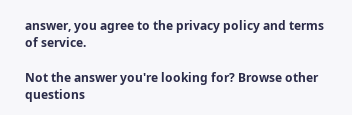answer, you agree to the privacy policy and terms of service.

Not the answer you're looking for? Browse other questions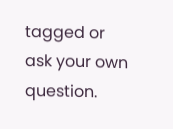tagged or ask your own question.